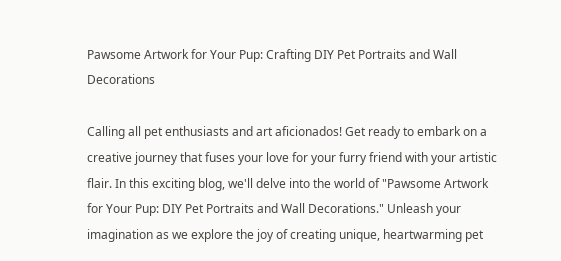Pawsome Artwork for Your Pup: Crafting DIY Pet Portraits and Wall Decorations

Calling all pet enthusiasts and art aficionados! Get ready to embark on a creative journey that fuses your love for your furry friend with your artistic flair. In this exciting blog, we'll delve into the world of "Pawsome Artwork for Your Pup: DIY Pet Portraits and Wall Decorations." Unleash your imagination as we explore the joy of creating unique, heartwarming pet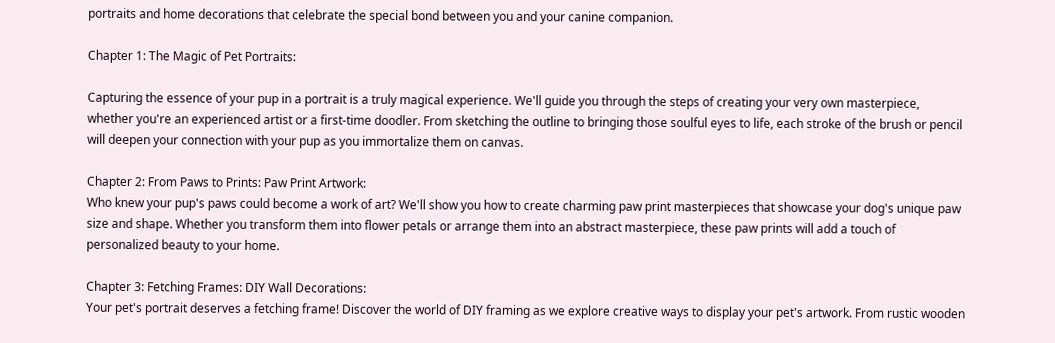portraits and home decorations that celebrate the special bond between you and your canine companion.

Chapter 1: The Magic of Pet Portraits:

Capturing the essence of your pup in a portrait is a truly magical experience. We'll guide you through the steps of creating your very own masterpiece, whether you're an experienced artist or a first-time doodler. From sketching the outline to bringing those soulful eyes to life, each stroke of the brush or pencil will deepen your connection with your pup as you immortalize them on canvas.

Chapter 2: From Paws to Prints: Paw Print Artwork:
Who knew your pup's paws could become a work of art? We'll show you how to create charming paw print masterpieces that showcase your dog's unique paw size and shape. Whether you transform them into flower petals or arrange them into an abstract masterpiece, these paw prints will add a touch of personalized beauty to your home.

Chapter 3: Fetching Frames: DIY Wall Decorations:
Your pet's portrait deserves a fetching frame! Discover the world of DIY framing as we explore creative ways to display your pet's artwork. From rustic wooden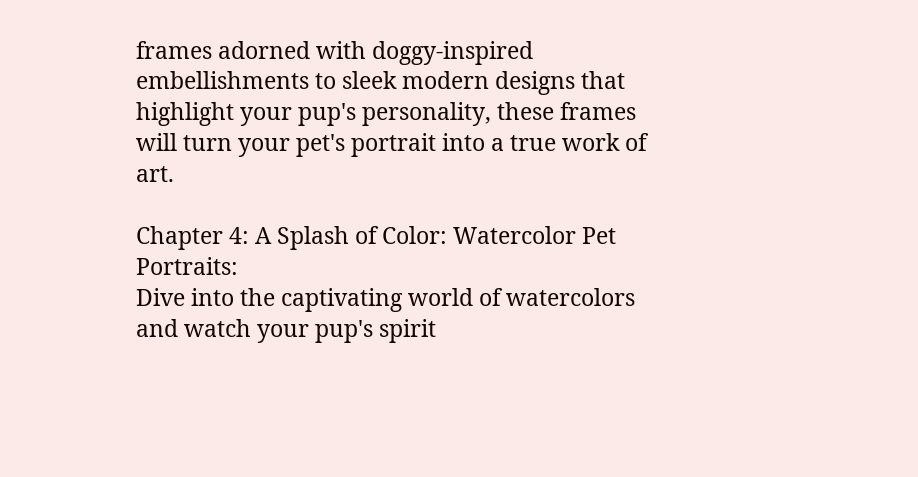frames adorned with doggy-inspired embellishments to sleek modern designs that highlight your pup's personality, these frames will turn your pet's portrait into a true work of art.

Chapter 4: A Splash of Color: Watercolor Pet Portraits:
Dive into the captivating world of watercolors and watch your pup's spirit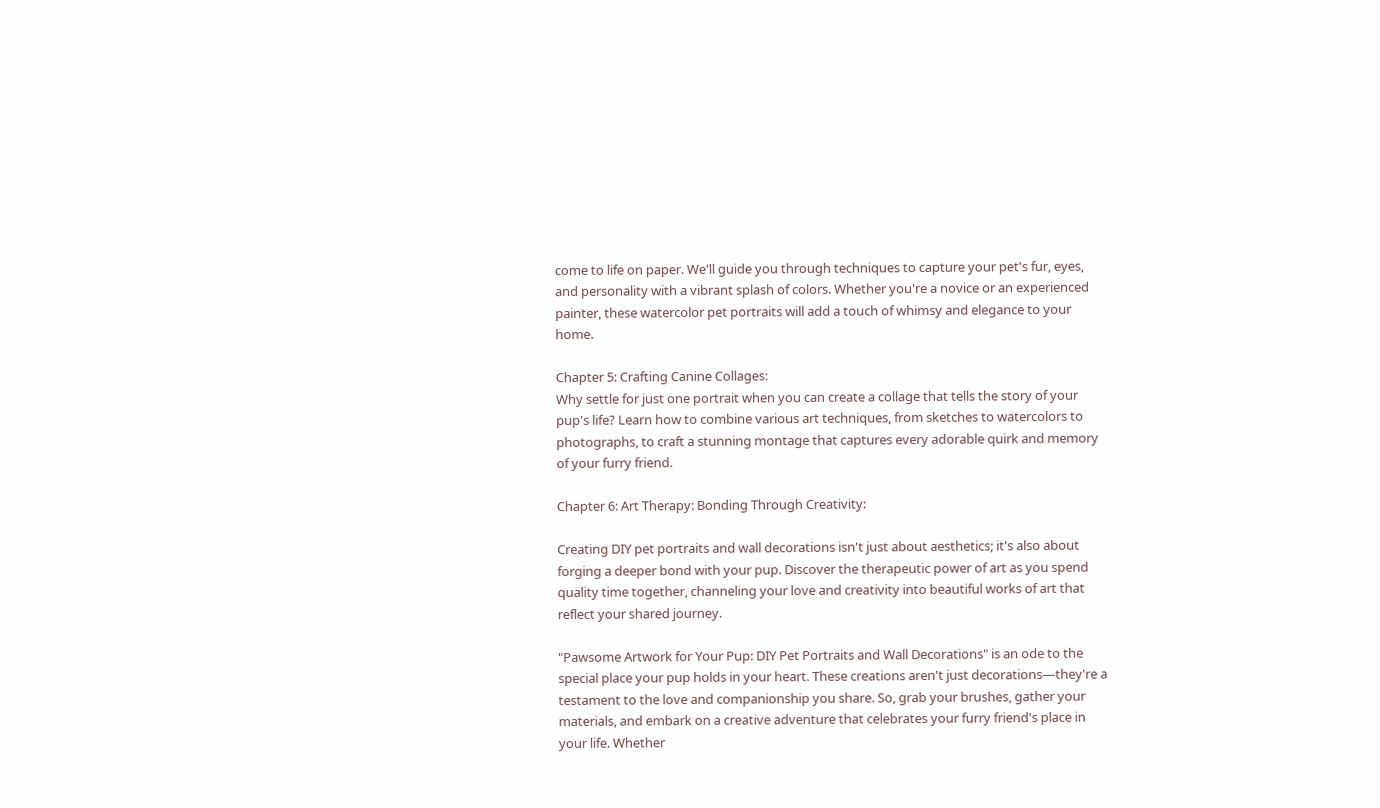come to life on paper. We'll guide you through techniques to capture your pet's fur, eyes, and personality with a vibrant splash of colors. Whether you're a novice or an experienced painter, these watercolor pet portraits will add a touch of whimsy and elegance to your home.

Chapter 5: Crafting Canine Collages:
Why settle for just one portrait when you can create a collage that tells the story of your pup's life? Learn how to combine various art techniques, from sketches to watercolors to photographs, to craft a stunning montage that captures every adorable quirk and memory of your furry friend.

Chapter 6: Art Therapy: Bonding Through Creativity:

Creating DIY pet portraits and wall decorations isn't just about aesthetics; it's also about forging a deeper bond with your pup. Discover the therapeutic power of art as you spend quality time together, channeling your love and creativity into beautiful works of art that reflect your shared journey.

"Pawsome Artwork for Your Pup: DIY Pet Portraits and Wall Decorations" is an ode to the special place your pup holds in your heart. These creations aren't just decorations—they're a testament to the love and companionship you share. So, grab your brushes, gather your materials, and embark on a creative adventure that celebrates your furry friend's place in your life. Whether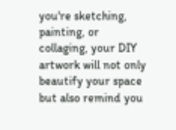you're sketching, painting, or collaging, your DIY artwork will not only beautify your space but also remind you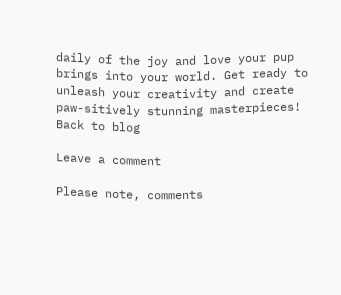daily of the joy and love your pup brings into your world. Get ready to unleash your creativity and create paw-sitively stunning masterpieces!
Back to blog

Leave a comment

Please note, comments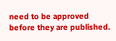need to be approved before they are published.